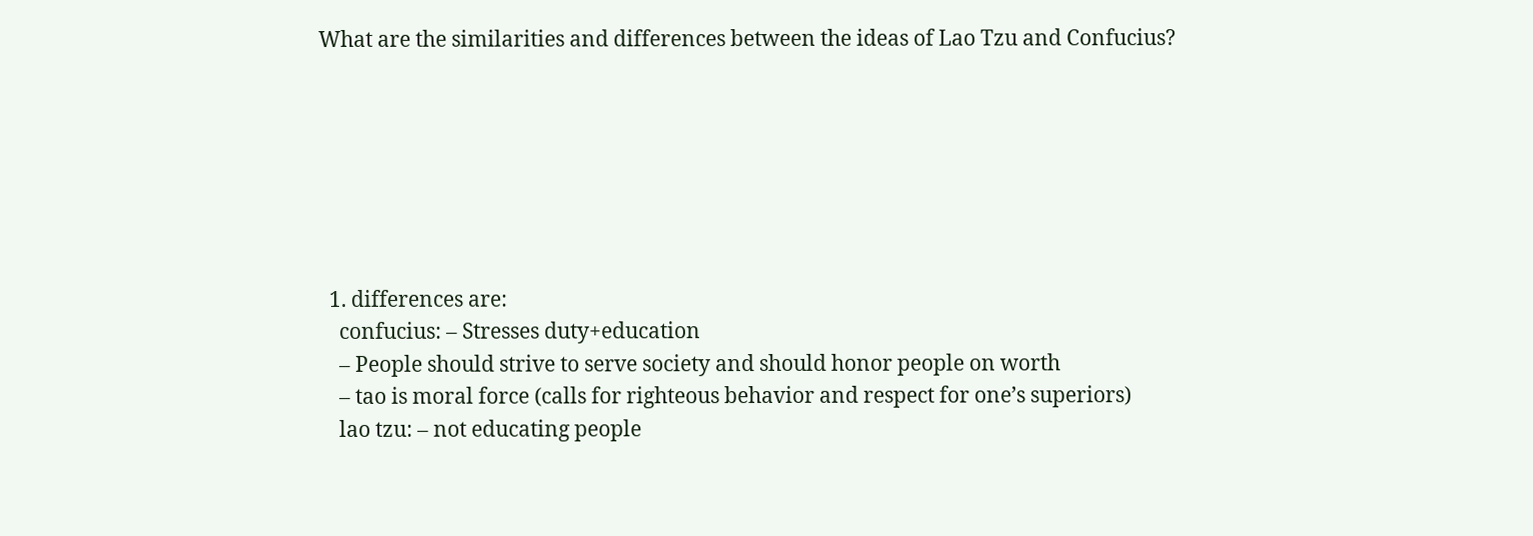What are the similarities and differences between the ideas of Lao Tzu and Confucius?







  1. differences are:
    confucius: – Stresses duty+education
    – People should strive to serve society and should honor people on worth
    – tao is moral force (calls for righteous behavior and respect for one’s superiors)
    lao tzu: – not educating people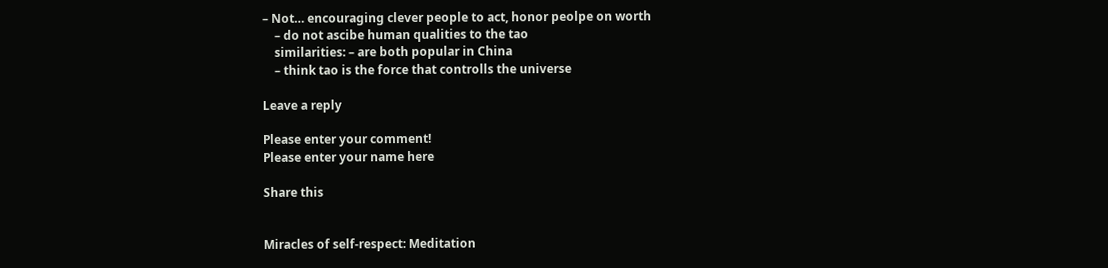– Not… encouraging clever people to act, honor peolpe on worth
    – do not ascibe human qualities to the tao
    similarities: – are both popular in China
    – think tao is the force that controlls the universe

Leave a reply

Please enter your comment!
Please enter your name here

Share this


Miracles of self-respect: Meditation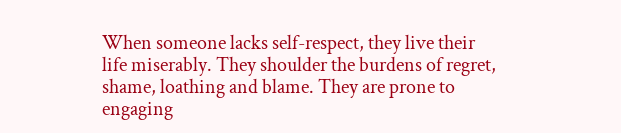When someone lacks self-respect, they live their life miserably. They shoulder the burdens of regret, shame, loathing and blame. They are prone to engaging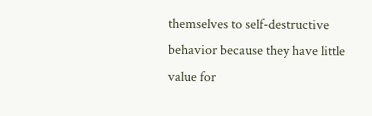themselves to self-destructive behavior because they have little value for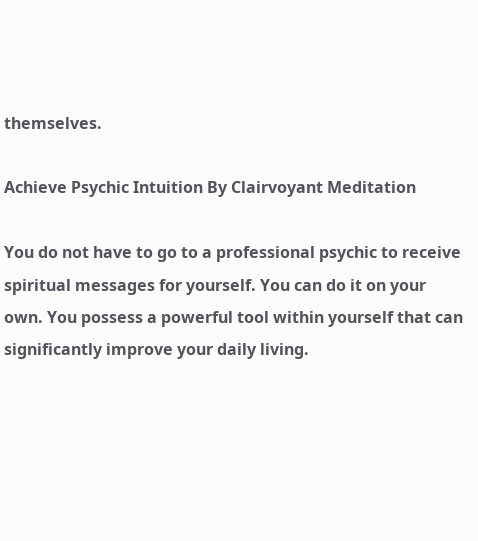themselves.

Achieve Psychic Intuition By Clairvoyant Meditation

You do not have to go to a professional psychic to receive spiritual messages for yourself. You can do it on your own. You possess a powerful tool within yourself that can significantly improve your daily living.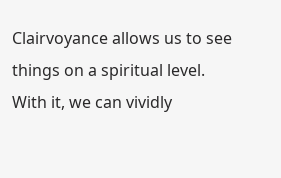Clairvoyance allows us to see things on a spiritual level. With it, we can vividly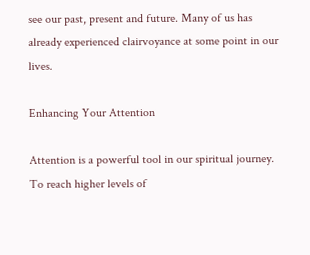see our past, present and future. Many of us has already experienced clairvoyance at some point in our lives.

Enhancing Your Attention

Attention is a powerful tool in our spiritual journey. To reach higher levels of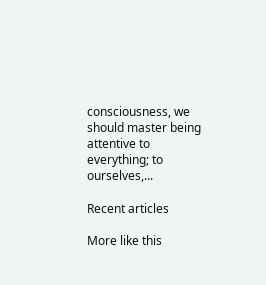consciousness, we should master being attentive to everything; to ourselves,...

Recent articles

More like this